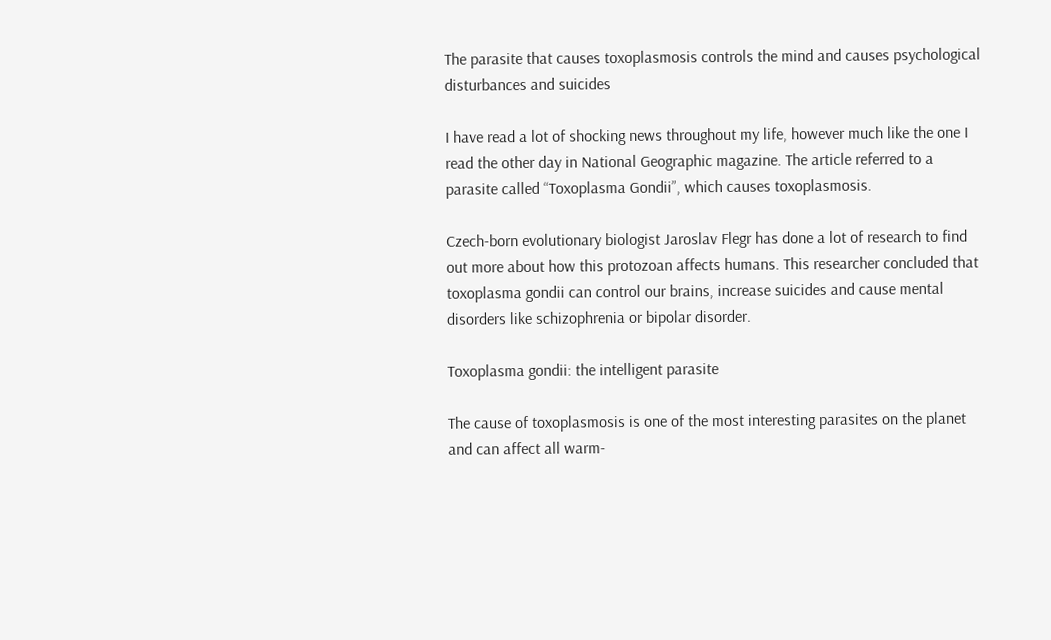The parasite that causes toxoplasmosis controls the mind and causes psychological disturbances and suicides

I have read a lot of shocking news throughout my life, however much like the one I read the other day in National Geographic magazine. The article referred to a parasite called “Toxoplasma Gondii”, which causes toxoplasmosis.

Czech-born evolutionary biologist Jaroslav Flegr has done a lot of research to find out more about how this protozoan affects humans. This researcher concluded that toxoplasma gondii can control our brains, increase suicides and cause mental disorders like schizophrenia or bipolar disorder.

Toxoplasma gondii: the intelligent parasite

The cause of toxoplasmosis is one of the most interesting parasites on the planet and can affect all warm-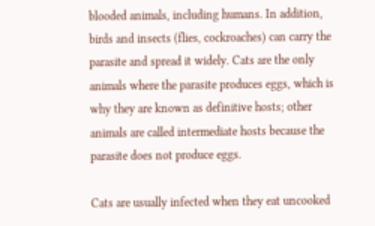blooded animals, including humans. In addition, birds and insects (flies, cockroaches) can carry the parasite and spread it widely. Cats are the only animals where the parasite produces eggs, which is why they are known as definitive hosts; other animals are called intermediate hosts because the parasite does not produce eggs.

Cats are usually infected when they eat uncooked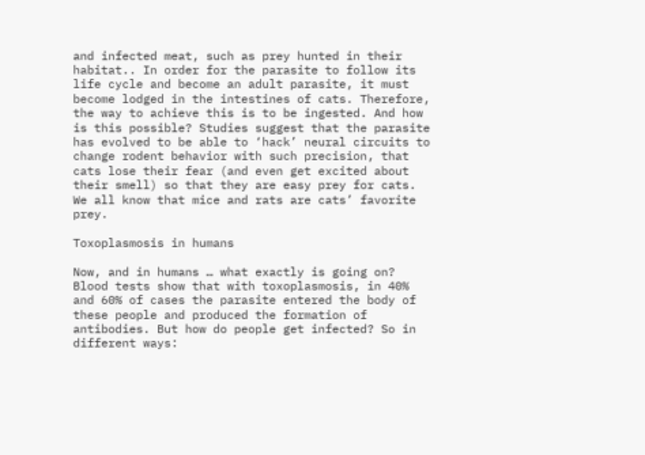and infected meat, such as prey hunted in their habitat.. In order for the parasite to follow its life cycle and become an adult parasite, it must become lodged in the intestines of cats. Therefore, the way to achieve this is to be ingested. And how is this possible? Studies suggest that the parasite has evolved to be able to ‘hack’ neural circuits to change rodent behavior with such precision, that cats lose their fear (and even get excited about their smell) so that they are easy prey for cats. We all know that mice and rats are cats’ favorite prey.

Toxoplasmosis in humans

Now, and in humans … what exactly is going on? Blood tests show that with toxoplasmosis, in 40% and 60% of cases the parasite entered the body of these people and produced the formation of antibodies. But how do people get infected? So in different ways: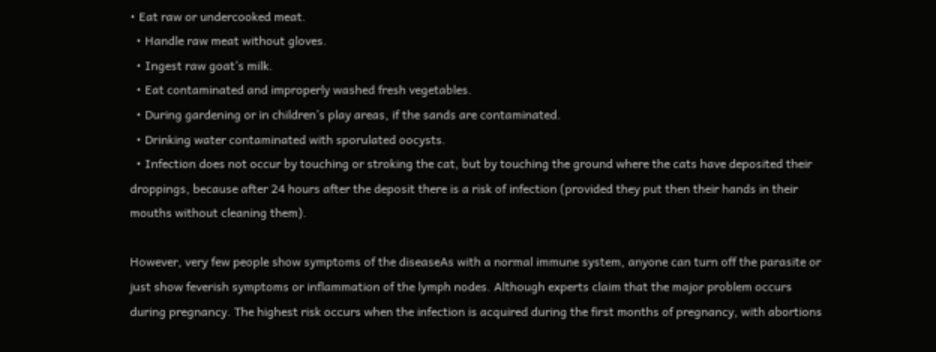• Eat raw or undercooked meat.
  • Handle raw meat without gloves.
  • Ingest raw goat’s milk.
  • Eat contaminated and improperly washed fresh vegetables.
  • During gardening or in children’s play areas, if the sands are contaminated.
  • Drinking water contaminated with sporulated oocysts.
  • Infection does not occur by touching or stroking the cat, but by touching the ground where the cats have deposited their droppings, because after 24 hours after the deposit there is a risk of infection (provided they put then their hands in their mouths without cleaning them).

However, very few people show symptoms of the diseaseAs with a normal immune system, anyone can turn off the parasite or just show feverish symptoms or inflammation of the lymph nodes. Although experts claim that the major problem occurs during pregnancy. The highest risk occurs when the infection is acquired during the first months of pregnancy, with abortions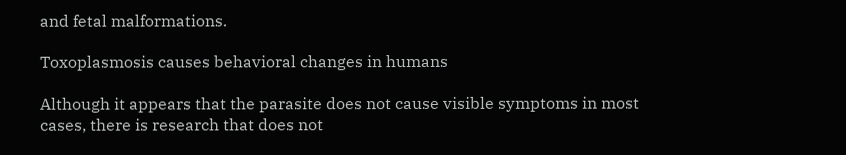and fetal malformations.

Toxoplasmosis causes behavioral changes in humans

Although it appears that the parasite does not cause visible symptoms in most cases, there is research that does not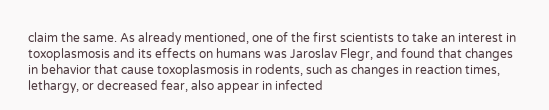claim the same. As already mentioned, one of the first scientists to take an interest in toxoplasmosis and its effects on humans was Jaroslav Flegr, and found that changes in behavior that cause toxoplasmosis in rodents, such as changes in reaction times, lethargy, or decreased fear, also appear in infected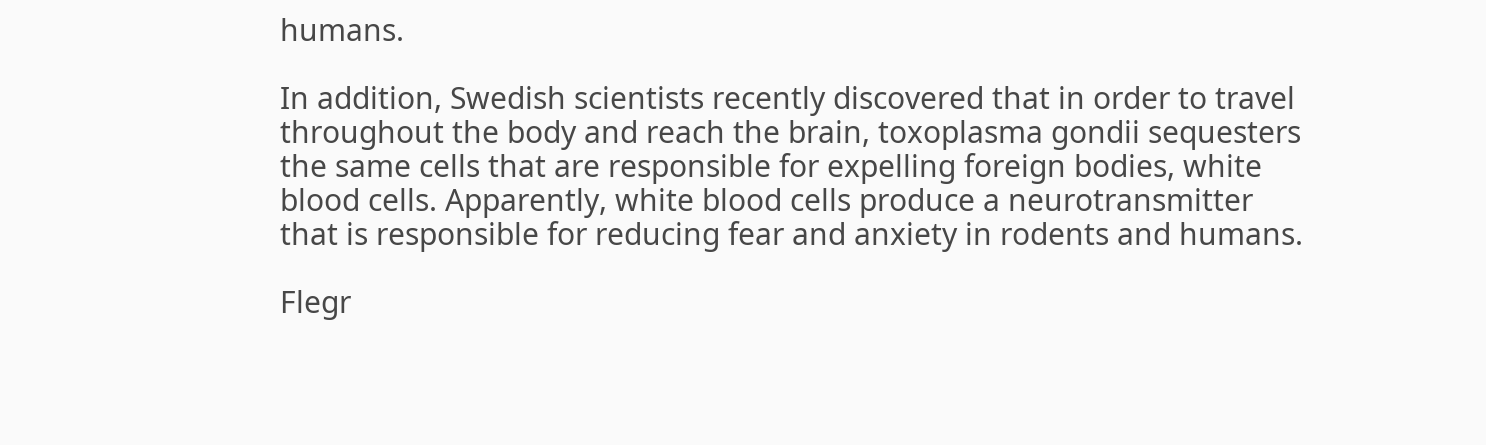humans.

In addition, Swedish scientists recently discovered that in order to travel throughout the body and reach the brain, toxoplasma gondii sequesters the same cells that are responsible for expelling foreign bodies, white blood cells. Apparently, white blood cells produce a neurotransmitter that is responsible for reducing fear and anxiety in rodents and humans.

Flegr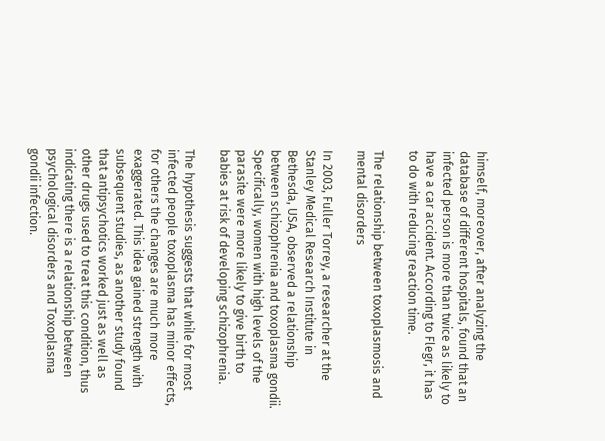himself, moreover, after analyzing the database of different hospitals, found that an infected person is more than twice as likely to have a car accident. According to Flegr, it has to do with reducing reaction time.

The relationship between toxoplasmosis and mental disorders

In 2003, Fuller Torrey, a researcher at the Stanley Medical Research Institute in Bethesda, USA, observed a relationship between schizophrenia and toxoplasma gondii. Specifically, women with high levels of the parasite were more likely to give birth to babies at risk of developing schizophrenia.

The hypothesis suggests that while for most infected people toxoplasma has minor effects, for others the changes are much more exaggerated. This idea gained strength with subsequent studies, as another study found that antipsychotics worked just as well as other drugs used to treat this condition, thus indicating there is a relationship between psychological disorders and Toxoplasma gondii infection.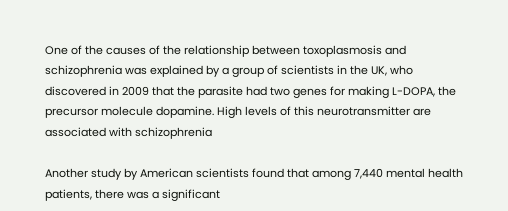One of the causes of the relationship between toxoplasmosis and schizophrenia was explained by a group of scientists in the UK, who discovered in 2009 that the parasite had two genes for making L-DOPA, the precursor molecule dopamine. High levels of this neurotransmitter are associated with schizophrenia

Another study by American scientists found that among 7,440 mental health patients, there was a significant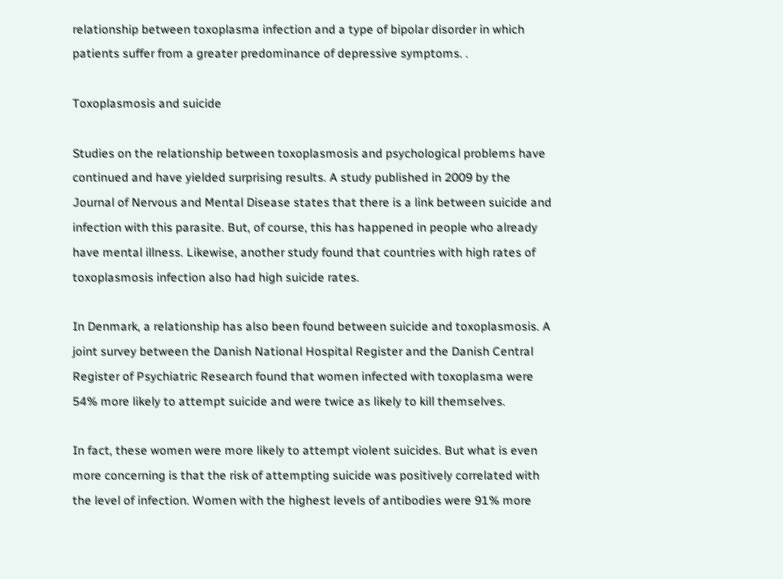relationship between toxoplasma infection and a type of bipolar disorder in which patients suffer from a greater predominance of depressive symptoms. .

Toxoplasmosis and suicide

Studies on the relationship between toxoplasmosis and psychological problems have continued and have yielded surprising results. A study published in 2009 by the Journal of Nervous and Mental Disease states that there is a link between suicide and infection with this parasite. But, of course, this has happened in people who already have mental illness. Likewise, another study found that countries with high rates of toxoplasmosis infection also had high suicide rates.

In Denmark, a relationship has also been found between suicide and toxoplasmosis. A joint survey between the Danish National Hospital Register and the Danish Central Register of Psychiatric Research found that women infected with toxoplasma were 54% more likely to attempt suicide and were twice as likely to kill themselves.

In fact, these women were more likely to attempt violent suicides. But what is even more concerning is that the risk of attempting suicide was positively correlated with the level of infection. Women with the highest levels of antibodies were 91% more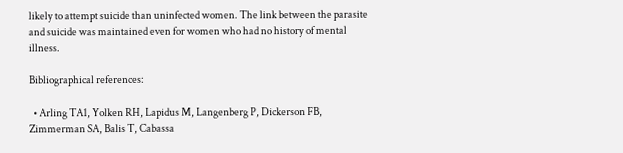likely to attempt suicide than uninfected women. The link between the parasite and suicide was maintained even for women who had no history of mental illness.

Bibliographical references:

  • Arling TA1, Yolken RH, Lapidus M, Langenberg P, Dickerson FB, Zimmerman SA, Balis T, Cabassa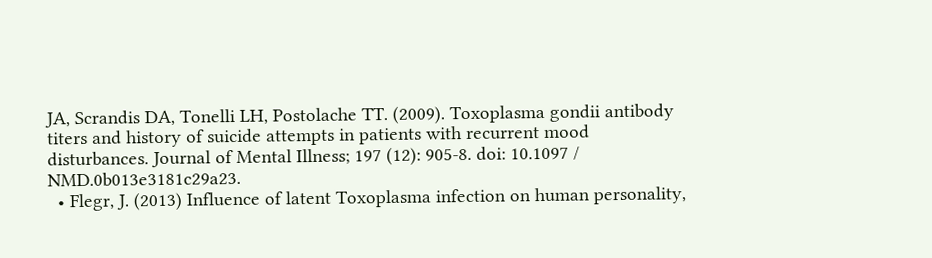JA, Scrandis DA, Tonelli LH, Postolache TT. (2009). Toxoplasma gondii antibody titers and history of suicide attempts in patients with recurrent mood disturbances. Journal of Mental Illness; 197 (12): 905-8. doi: 10.1097 / NMD.0b013e3181c29a23.
  • Flegr, J. (2013) Influence of latent Toxoplasma infection on human personality,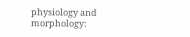physiology and morphology: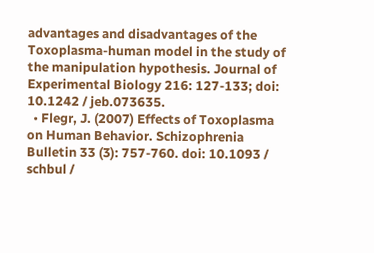advantages and disadvantages of the Toxoplasma-human model in the study of the manipulation hypothesis. Journal of Experimental Biology 216: 127-133; doi: 10.1242 / jeb.073635.
  • Flegr, J. (2007) Effects of Toxoplasma on Human Behavior. Schizophrenia Bulletin 33 (3): 757-760. doi: 10.1093 / schbul /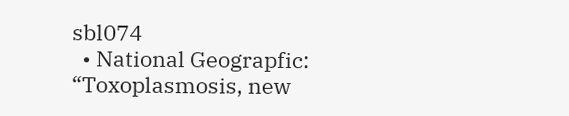sbl074
  • National Geograpfic: “Toxoplasmosis, new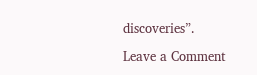discoveries”.

Leave a Comment